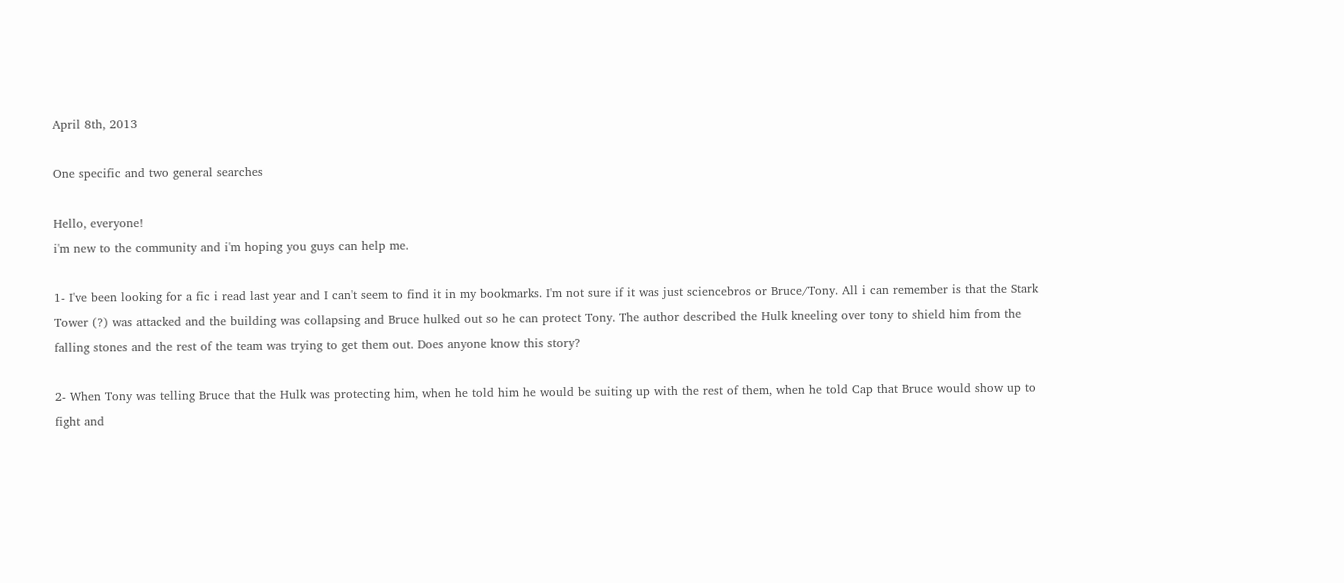April 8th, 2013

One specific and two general searches

Hello, everyone!
i'm new to the community and i'm hoping you guys can help me.

1- I've been looking for a fic i read last year and I can't seem to find it in my bookmarks. I'm not sure if it was just sciencebros or Bruce/Tony. All i can remember is that the Stark Tower (?) was attacked and the building was collapsing and Bruce hulked out so he can protect Tony. The author described the Hulk kneeling over tony to shield him from the falling stones and the rest of the team was trying to get them out. Does anyone know this story?

2- When Tony was telling Bruce that the Hulk was protecting him, when he told him he would be suiting up with the rest of them, when he told Cap that Bruce would show up to fight and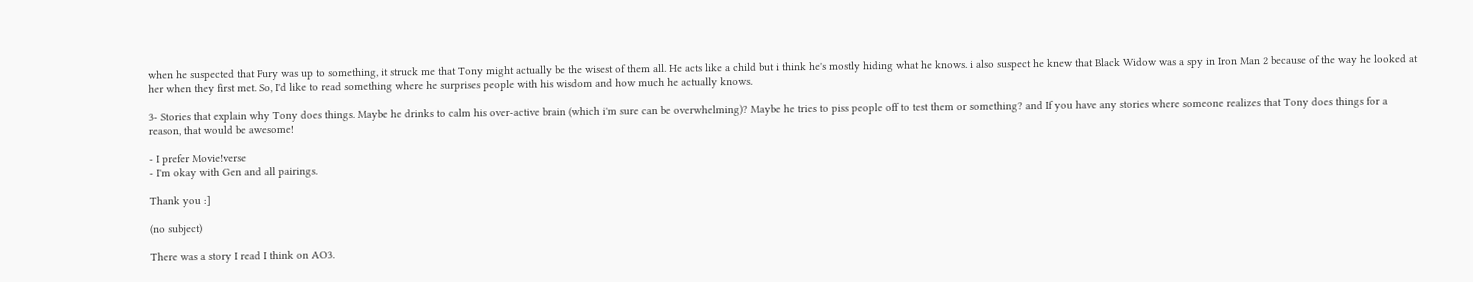when he suspected that Fury was up to something, it struck me that Tony might actually be the wisest of them all. He acts like a child but i think he's mostly hiding what he knows. i also suspect he knew that Black Widow was a spy in Iron Man 2 because of the way he looked at her when they first met. So, I'd like to read something where he surprises people with his wisdom and how much he actually knows.

3- Stories that explain why Tony does things. Maybe he drinks to calm his over-active brain (which i'm sure can be overwhelming)? Maybe he tries to piss people off to test them or something? and If you have any stories where someone realizes that Tony does things for a reason, that would be awesome!

- I prefer Movie!verse
- I'm okay with Gen and all pairings.

Thank you :]

(no subject)

There was a story I read I think on AO3.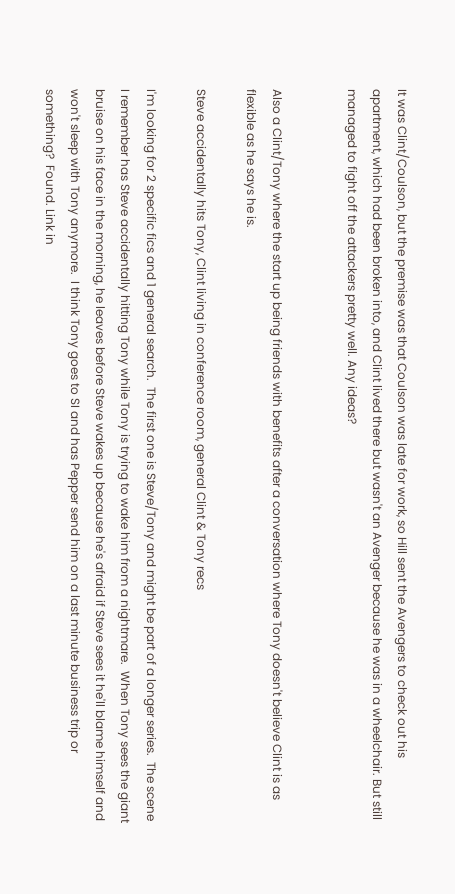It was Clint/Coulson, but the premise was that Coulson was late for work, so Hill sent the Avengers to check out his apartment, which had been broken into, and Clint lived there but wasn't an Avenger because he was in a wheelchair. But still managed to fight off the attackers pretty well. Any ideas?


Also a Clint/Tony where the start up being friends with benefits after a conversation where Tony doesn't believe Clint is as flexible as he says he is.

Steve accidentally hits Tony, Clint living in conference room, general Clint & Tony recs

I'm looking for 2 specific fics and 1 general search.  The first one is Steve/Tony and might be part of a longer series.  The scene I remember has Steve accidentally hitting Tony while Tony is trying to wake him from a nightmare.  When Tony sees the giant bruise on his face in the morning, he leaves before Steve wakes up because he's afraid if Steve sees it he'll blame himself and won't sleep with Tony anymore.  I think Tony goes to SI and has Pepper send him on a last minute business trip or something?  Found. Link in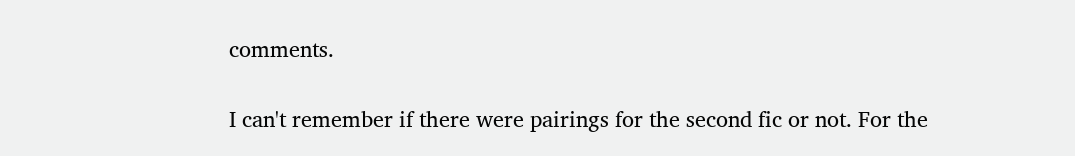comments.

I can't remember if there were pairings for the second fic or not. For the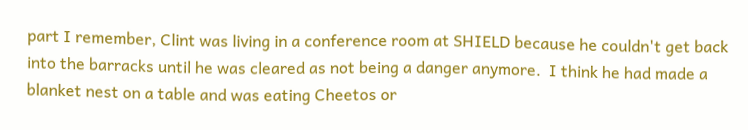part I remember, Clint was living in a conference room at SHIELD because he couldn't get back into the barracks until he was cleared as not being a danger anymore.  I think he had made a blanket nest on a table and was eating Cheetos or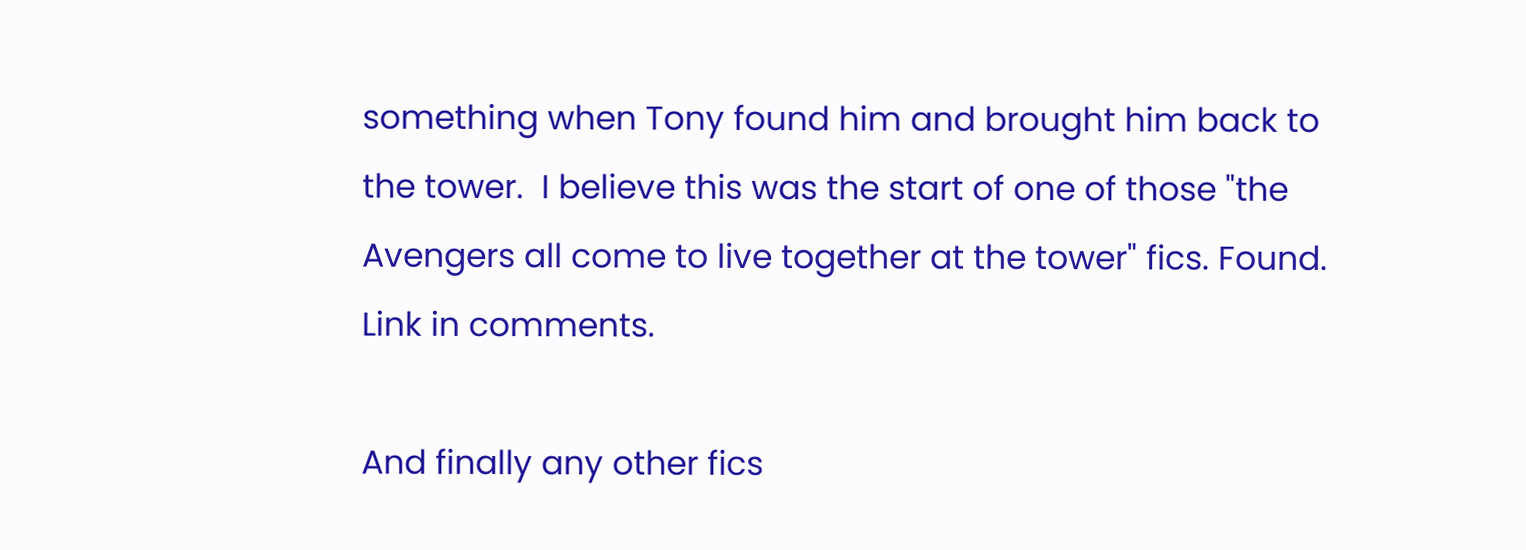something when Tony found him and brought him back to the tower.  I believe this was the start of one of those "the Avengers all come to live together at the tower" fics. Found. Link in comments.

And finally any other fics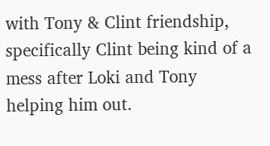with Tony & Clint friendship, specifically Clint being kind of a mess after Loki and Tony helping him out.